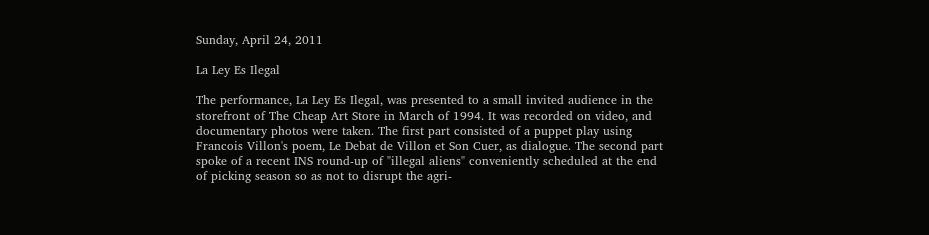Sunday, April 24, 2011

La Ley Es Ilegal

The performance, La Ley Es Ilegal, was presented to a small invited audience in the storefront of The Cheap Art Store in March of 1994. It was recorded on video, and documentary photos were taken. The first part consisted of a puppet play using Francois Villon's poem, Le Debat de Villon et Son Cuer, as dialogue. The second part spoke of a recent INS round-up of "illegal aliens" conveniently scheduled at the end of picking season so as not to disrupt the agri-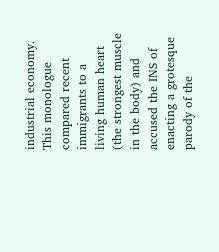industrial economy. This monologue compared recent immigrants to a living human heart (the strongest muscle in the body) and accused the INS of enacting a grotesque parody of the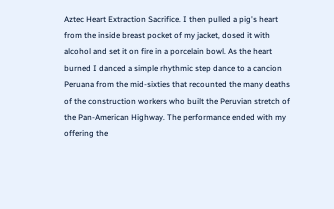Aztec Heart Extraction Sacrifice. I then pulled a pig's heart from the inside breast pocket of my jacket, dosed it with alcohol and set it on fire in a porcelain bowl. As the heart burned I danced a simple rhythmic step dance to a cancion Peruana from the mid-sixties that recounted the many deaths of the construction workers who built the Peruvian stretch of the Pan-American Highway. The performance ended with my offering the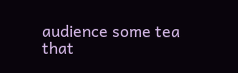audience some tea that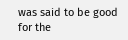was said to be good for the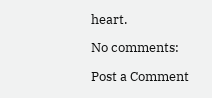heart.

No comments:

Post a Comment